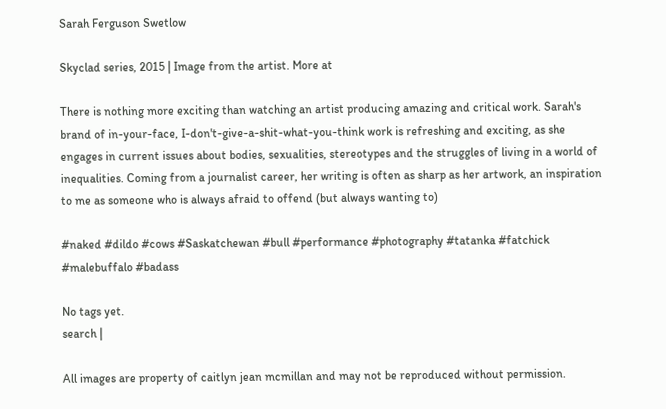Sarah Ferguson Swetlow

Skyclad series, 2015 | Image from the artist. More at

There is nothing more exciting than watching an artist producing amazing and critical work. Sarah's brand of in-your-face, I-don't-give-a-shit-what-you-think work is refreshing and exciting, as she engages in current issues about bodies, sexualities, stereotypes and the struggles of living in a world of inequalities. Coming from a journalist career, her writing is often as sharp as her artwork, an inspiration to me as someone who is always afraid to offend (but always wanting to)

#naked #dildo #cows #Saskatchewan #bull #performance #photography #tatanka #fatchick #malebuffalo #badass

No tags yet.
search |

All images are property of caitlyn jean mcmillan and may not be reproduced without permission.